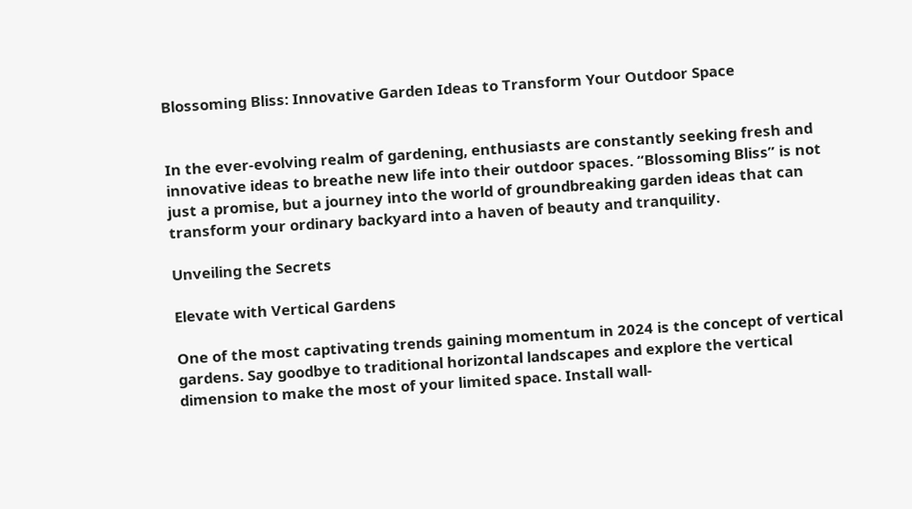Blossoming Bliss: Innovative Garden Ideas to Transform Your Outdoor Space


In the ever-evolving realm of gardening, enthusiasts are constantly seeking fresh and innovative ideas to breathe new life into their outdoor spaces. “Blossoming Bliss” is not just a promise, but a journey into the world of groundbreaking garden ideas that can transform your ordinary backyard into a haven of beauty and tranquility.

Unveiling the Secrets

Elevate with Vertical Gardens

One of the most captivating trends gaining momentum in 2024 is the concept of vertical gardens. Say goodbye to traditional horizontal landscapes and explore the vertical dimension to make the most of your limited space. Install wall-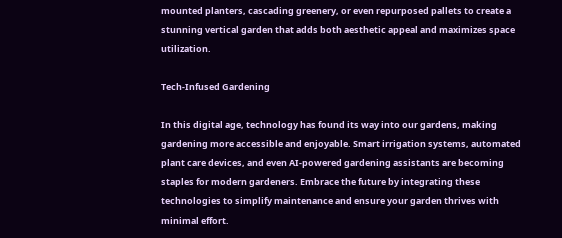mounted planters, cascading greenery, or even repurposed pallets to create a stunning vertical garden that adds both aesthetic appeal and maximizes space utilization.

Tech-Infused Gardening

In this digital age, technology has found its way into our gardens, making gardening more accessible and enjoyable. Smart irrigation systems, automated plant care devices, and even AI-powered gardening assistants are becoming staples for modern gardeners. Embrace the future by integrating these technologies to simplify maintenance and ensure your garden thrives with minimal effort.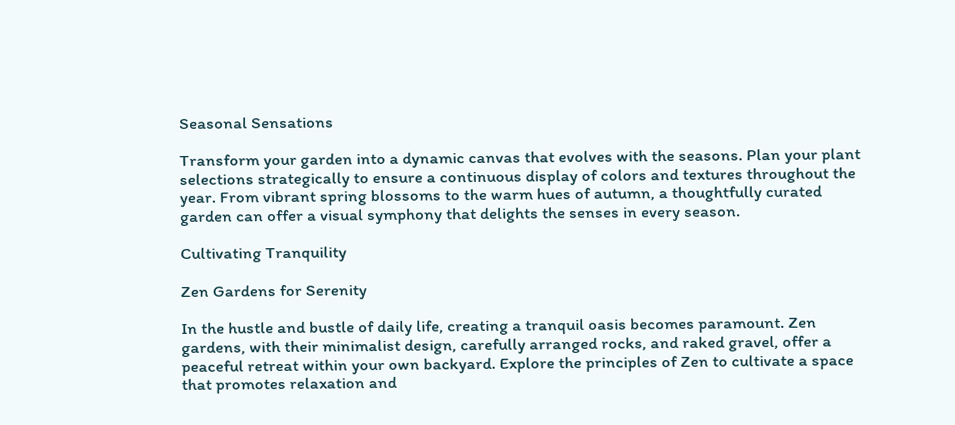Seasonal Sensations

Transform your garden into a dynamic canvas that evolves with the seasons. Plan your plant selections strategically to ensure a continuous display of colors and textures throughout the year. From vibrant spring blossoms to the warm hues of autumn, a thoughtfully curated garden can offer a visual symphony that delights the senses in every season.

Cultivating Tranquility

Zen Gardens for Serenity

In the hustle and bustle of daily life, creating a tranquil oasis becomes paramount. Zen gardens, with their minimalist design, carefully arranged rocks, and raked gravel, offer a peaceful retreat within your own backyard. Explore the principles of Zen to cultivate a space that promotes relaxation and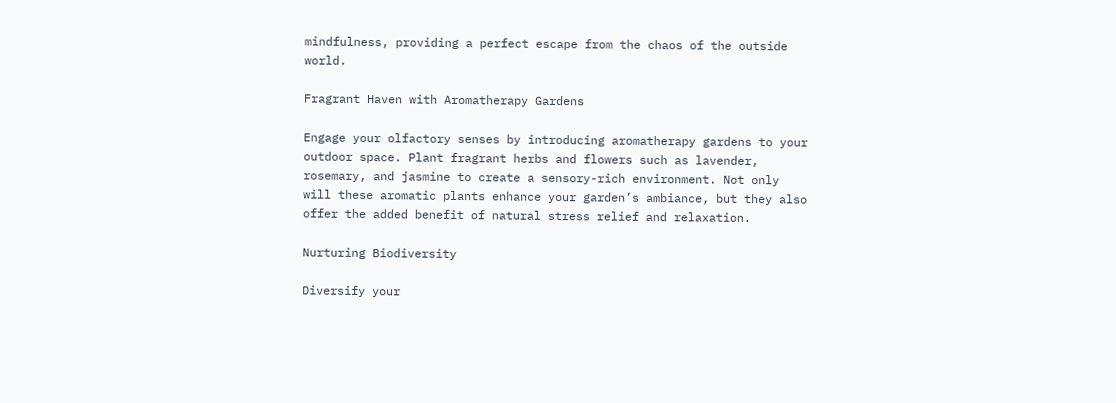mindfulness, providing a perfect escape from the chaos of the outside world.

Fragrant Haven with Aromatherapy Gardens

Engage your olfactory senses by introducing aromatherapy gardens to your outdoor space. Plant fragrant herbs and flowers such as lavender, rosemary, and jasmine to create a sensory-rich environment. Not only will these aromatic plants enhance your garden’s ambiance, but they also offer the added benefit of natural stress relief and relaxation.

Nurturing Biodiversity

Diversify your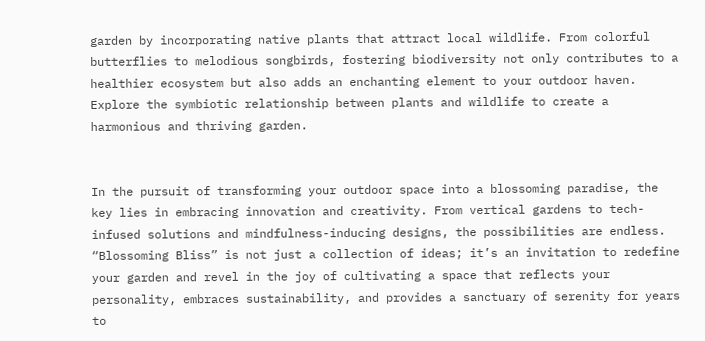garden by incorporating native plants that attract local wildlife. From colorful butterflies to melodious songbirds, fostering biodiversity not only contributes to a healthier ecosystem but also adds an enchanting element to your outdoor haven. Explore the symbiotic relationship between plants and wildlife to create a harmonious and thriving garden.


In the pursuit of transforming your outdoor space into a blossoming paradise, the key lies in embracing innovation and creativity. From vertical gardens to tech-infused solutions and mindfulness-inducing designs, the possibilities are endless. “Blossoming Bliss” is not just a collection of ideas; it’s an invitation to redefine your garden and revel in the joy of cultivating a space that reflects your personality, embraces sustainability, and provides a sanctuary of serenity for years to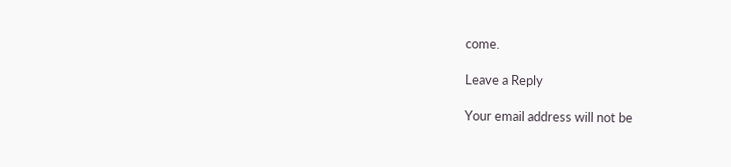come.

Leave a Reply

Your email address will not be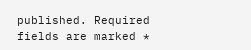published. Required fields are marked *